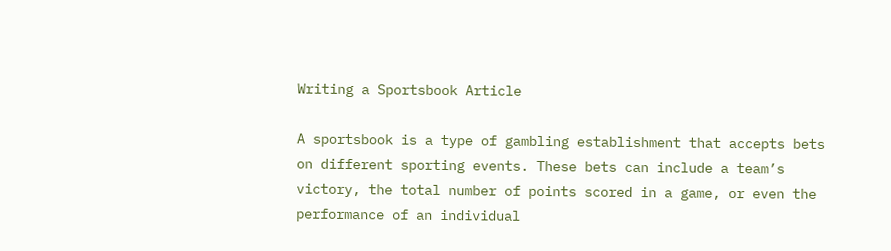Writing a Sportsbook Article

A sportsbook is a type of gambling establishment that accepts bets on different sporting events. These bets can include a team’s victory, the total number of points scored in a game, or even the performance of an individual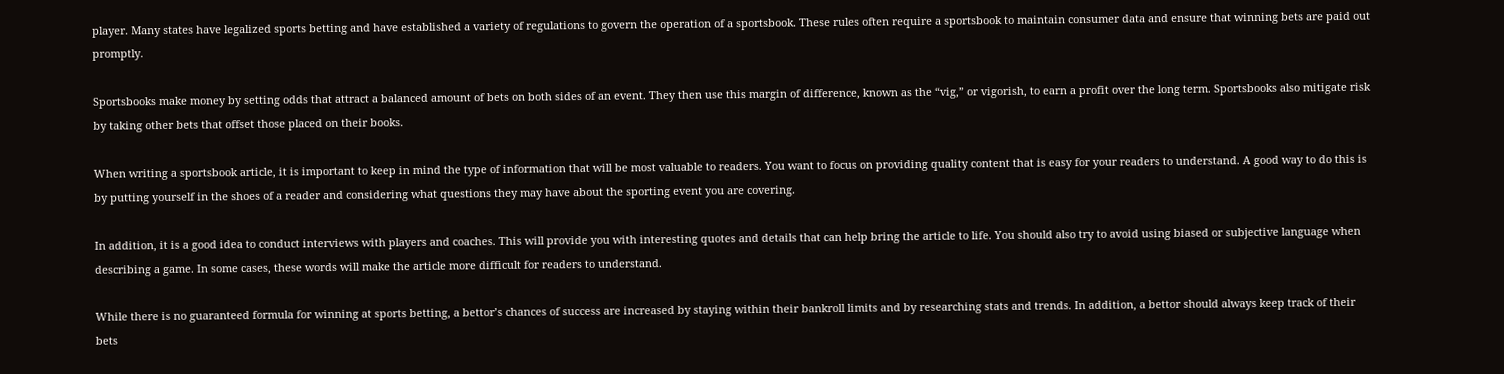player. Many states have legalized sports betting and have established a variety of regulations to govern the operation of a sportsbook. These rules often require a sportsbook to maintain consumer data and ensure that winning bets are paid out promptly.

Sportsbooks make money by setting odds that attract a balanced amount of bets on both sides of an event. They then use this margin of difference, known as the “vig,” or vigorish, to earn a profit over the long term. Sportsbooks also mitigate risk by taking other bets that offset those placed on their books.

When writing a sportsbook article, it is important to keep in mind the type of information that will be most valuable to readers. You want to focus on providing quality content that is easy for your readers to understand. A good way to do this is by putting yourself in the shoes of a reader and considering what questions they may have about the sporting event you are covering.

In addition, it is a good idea to conduct interviews with players and coaches. This will provide you with interesting quotes and details that can help bring the article to life. You should also try to avoid using biased or subjective language when describing a game. In some cases, these words will make the article more difficult for readers to understand.

While there is no guaranteed formula for winning at sports betting, a bettor’s chances of success are increased by staying within their bankroll limits and by researching stats and trends. In addition, a bettor should always keep track of their bets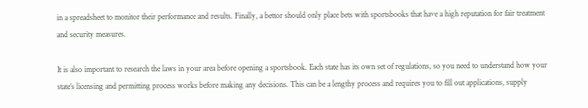in a spreadsheet to monitor their performance and results. Finally, a bettor should only place bets with sportsbooks that have a high reputation for fair treatment and security measures.

It is also important to research the laws in your area before opening a sportsbook. Each state has its own set of regulations, so you need to understand how your state’s licensing and permitting process works before making any decisions. This can be a lengthy process and requires you to fill out applications, supply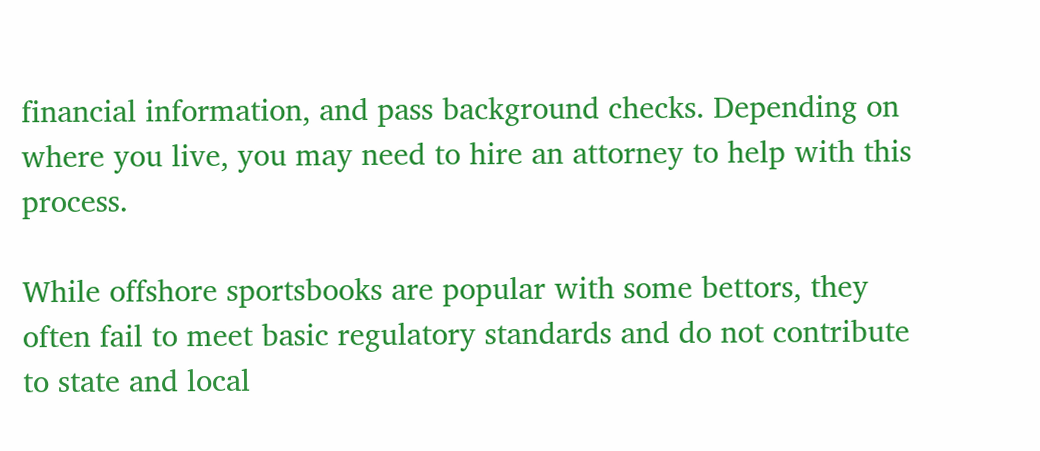financial information, and pass background checks. Depending on where you live, you may need to hire an attorney to help with this process.

While offshore sportsbooks are popular with some bettors, they often fail to meet basic regulatory standards and do not contribute to state and local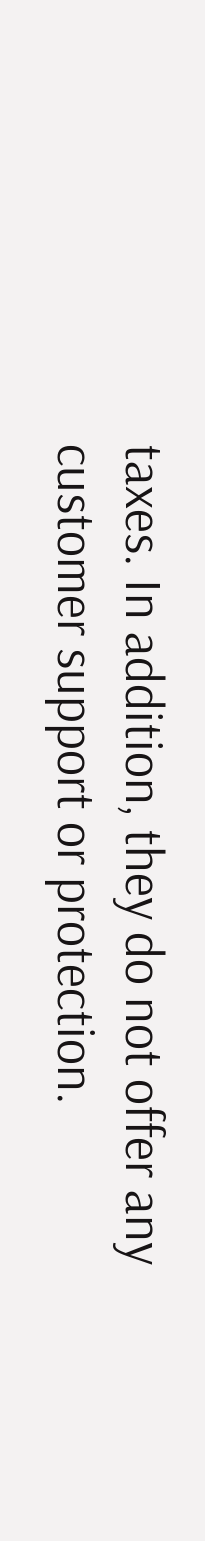taxes. In addition, they do not offer any customer support or protection.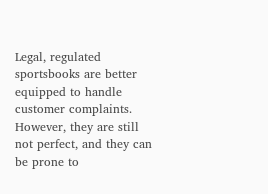Legal, regulated sportsbooks are better equipped to handle customer complaints. However, they are still not perfect, and they can be prone to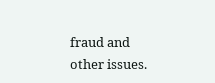fraud and other issues.